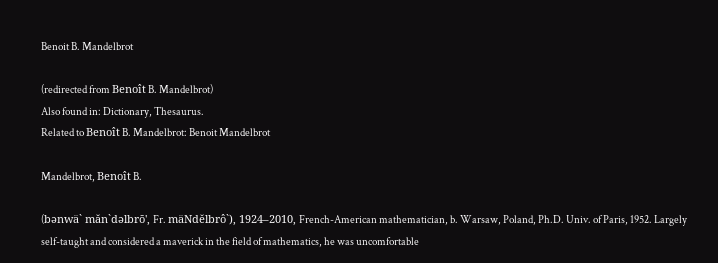Benoit B. Mandelbrot

(redirected from Benoît B. Mandelbrot)
Also found in: Dictionary, Thesaurus.
Related to Benoît B. Mandelbrot: Benoit Mandelbrot

Mandelbrot, Benoît B.

(bənwä` măn`dəlbrō', Fr. mäNdĕlbrô`), 1924–2010, French-American mathematician, b. Warsaw, Poland, Ph.D. Univ. of Paris, 1952. Largely self-taught and considered a maverick in the field of mathematics, he was uncomfortable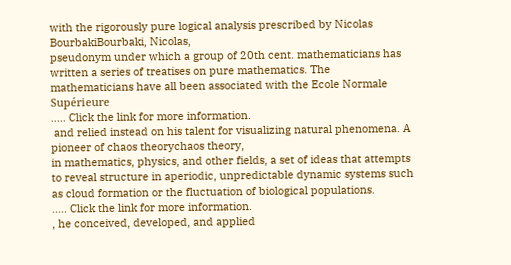with the rigorously pure logical analysis prescribed by Nicolas BourbakiBourbaki, Nicolas,
pseudonym under which a group of 20th cent. mathematicians has written a series of treatises on pure mathematics. The mathematicians have all been associated with the Ecole Normale Supérieure
..... Click the link for more information.
 and relied instead on his talent for visualizing natural phenomena. A pioneer of chaos theorychaos theory,
in mathematics, physics, and other fields, a set of ideas that attempts to reveal structure in aperiodic, unpredictable dynamic systems such as cloud formation or the fluctuation of biological populations.
..... Click the link for more information.
, he conceived, developed, and applied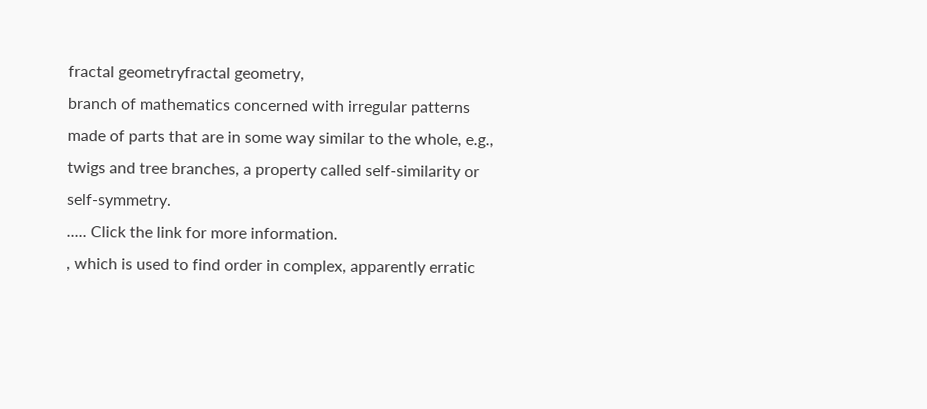fractal geometryfractal geometry,
branch of mathematics concerned with irregular patterns made of parts that are in some way similar to the whole, e.g., twigs and tree branches, a property called self-similarity or self-symmetry.
..... Click the link for more information.
, which is used to find order in complex, apparently erratic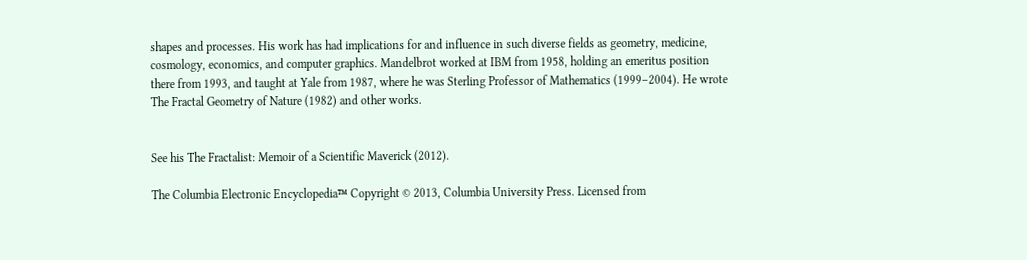shapes and processes. His work has had implications for and influence in such diverse fields as geometry, medicine, cosmology, economics, and computer graphics. Mandelbrot worked at IBM from 1958, holding an emeritus position there from 1993, and taught at Yale from 1987, where he was Sterling Professor of Mathematics (1999–2004). He wrote The Fractal Geometry of Nature (1982) and other works.


See his The Fractalist: Memoir of a Scientific Maverick (2012).

The Columbia Electronic Encyclopedia™ Copyright © 2013, Columbia University Press. Licensed from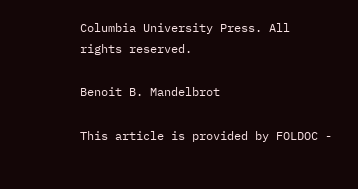Columbia University Press. All rights reserved.

Benoit B. Mandelbrot

This article is provided by FOLDOC -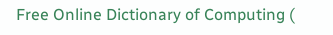Free Online Dictionary of Computing (